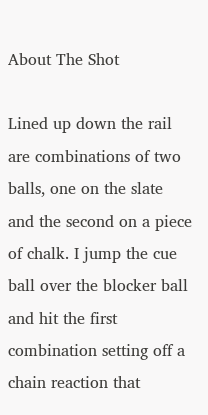About The Shot

Lined up down the rail are combinations of two balls, one on the slate and the second on a piece of chalk. I jump the cue ball over the blocker ball and hit the first combination setting off a chain reaction that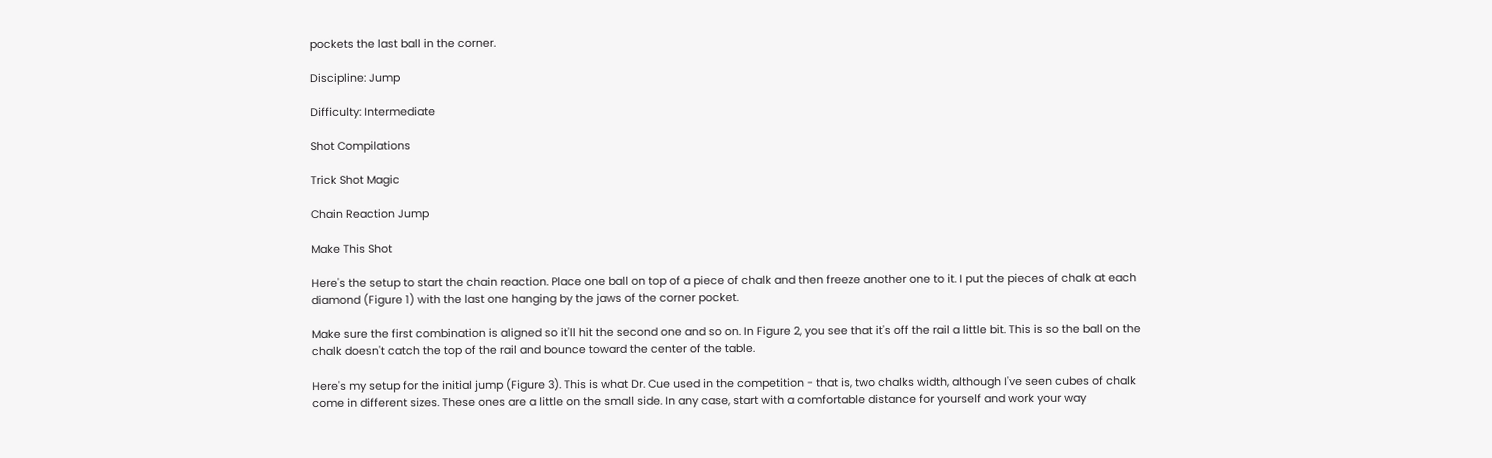pockets the last ball in the corner.

Discipline: Jump

Difficulty: Intermediate

Shot Compilations

Trick Shot Magic

Chain Reaction Jump

Make This Shot

Here's the setup to start the chain reaction. Place one ball on top of a piece of chalk and then freeze another one to it. I put the pieces of chalk at each diamond (Figure 1) with the last one hanging by the jaws of the corner pocket.

Make sure the first combination is aligned so it'll hit the second one and so on. In Figure 2, you see that it's off the rail a little bit. This is so the ball on the chalk doesn't catch the top of the rail and bounce toward the center of the table.

Here's my setup for the initial jump (Figure 3). This is what Dr. Cue used in the competition - that is, two chalks width, although I've seen cubes of chalk come in different sizes. These ones are a little on the small side. In any case, start with a comfortable distance for yourself and work your way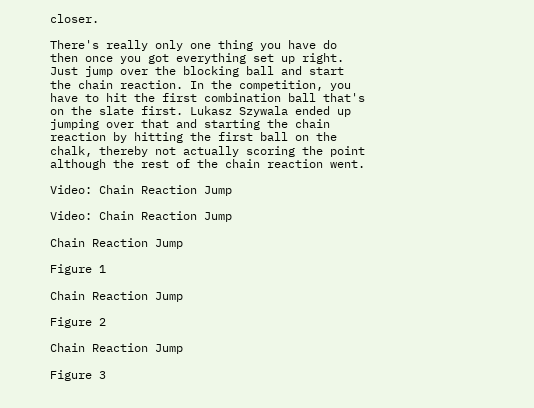closer.

There's really only one thing you have do then once you got everything set up right. Just jump over the blocking ball and start the chain reaction. In the competition, you have to hit the first combination ball that's on the slate first. Lukasz Szywala ended up jumping over that and starting the chain reaction by hitting the first ball on the chalk, thereby not actually scoring the point although the rest of the chain reaction went.

Video: Chain Reaction Jump

Video: Chain Reaction Jump

Chain Reaction Jump

Figure 1

Chain Reaction Jump

Figure 2

Chain Reaction Jump

Figure 3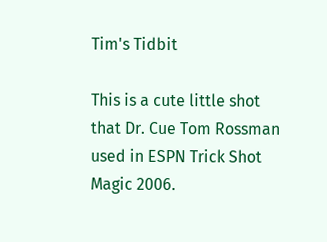Tim's Tidbit

This is a cute little shot that Dr. Cue Tom Rossman used in ESPN Trick Shot Magic 2006.